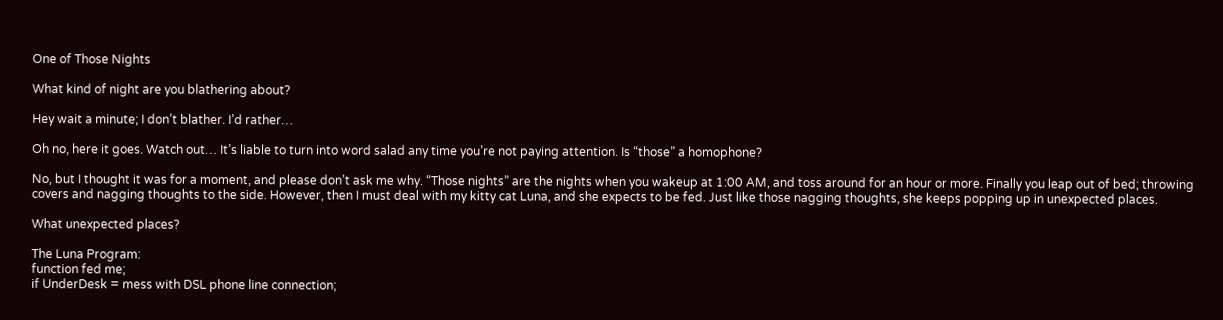One of Those Nights

What kind of night are you blathering about?

Hey wait a minute; I don’t blather. I’d rather…

Oh no, here it goes. Watch out… It’s liable to turn into word salad any time you’re not paying attention. Is “those” a homophone?

No, but I thought it was for a moment, and please don’t ask me why. “Those nights” are the nights when you wakeup at 1:00 AM, and toss around for an hour or more. Finally you leap out of bed; throwing covers and nagging thoughts to the side. However, then I must deal with my kitty cat Luna, and she expects to be fed. Just like those nagging thoughts, she keeps popping up in unexpected places.

What unexpected places?

The Luna Program:
function fed me;
if UnderDesk = mess with DSL phone line connection;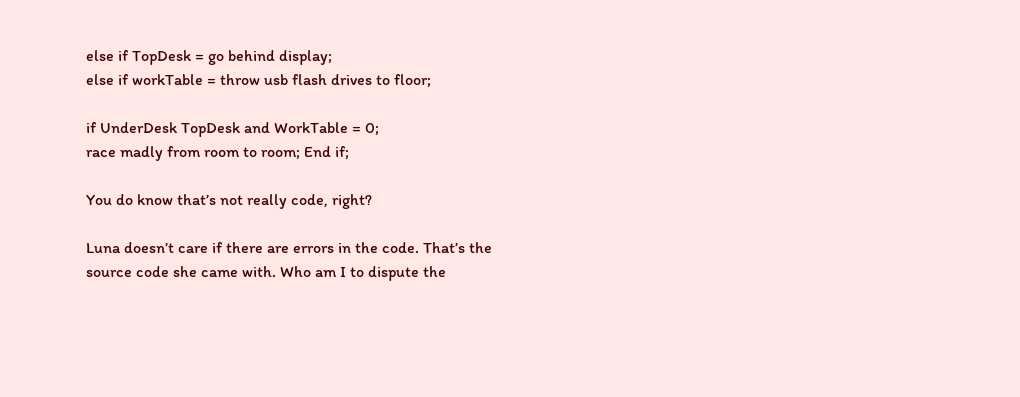else if TopDesk = go behind display;
else if workTable = throw usb flash drives to floor;

if UnderDesk TopDesk and WorkTable = 0;
race madly from room to room; End if;

You do know that’s not really code, right?

Luna doesn’t care if there are errors in the code. That’s the source code she came with. Who am I to dispute the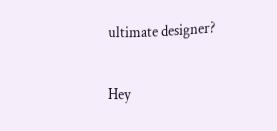ultimate designer?

Hey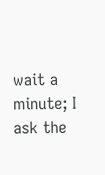wait a minute; I ask the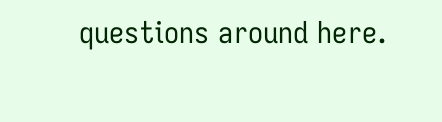questions around here.